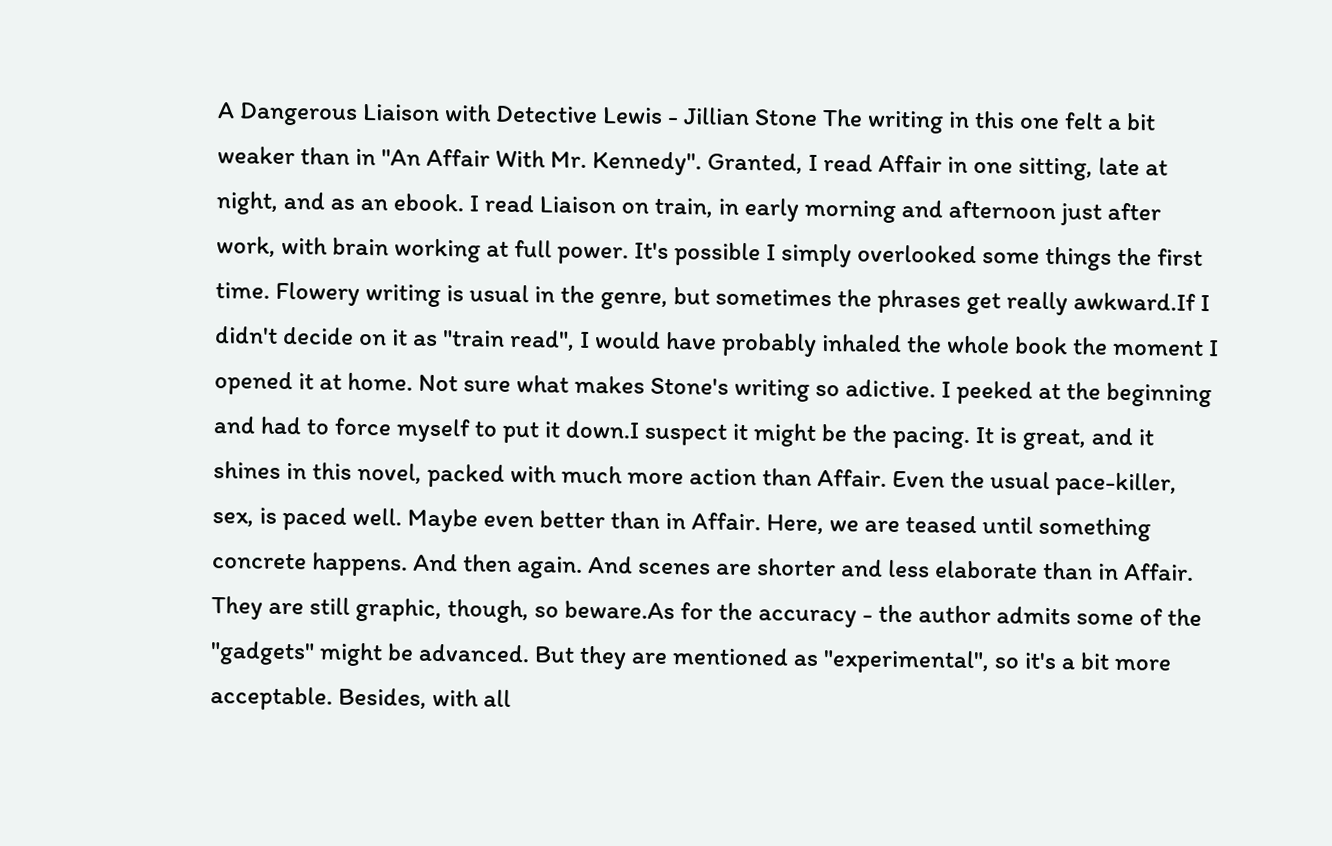A Dangerous Liaison with Detective Lewis - Jillian Stone The writing in this one felt a bit weaker than in "An Affair With Mr. Kennedy". Granted, I read Affair in one sitting, late at night, and as an ebook. I read Liaison on train, in early morning and afternoon just after work, with brain working at full power. It's possible I simply overlooked some things the first time. Flowery writing is usual in the genre, but sometimes the phrases get really awkward.If I didn't decide on it as "train read", I would have probably inhaled the whole book the moment I opened it at home. Not sure what makes Stone's writing so adictive. I peeked at the beginning and had to force myself to put it down.I suspect it might be the pacing. It is great, and it shines in this novel, packed with much more action than Affair. Even the usual pace-killer, sex, is paced well. Maybe even better than in Affair. Here, we are teased until something concrete happens. And then again. And scenes are shorter and less elaborate than in Affair. They are still graphic, though, so beware.As for the accuracy - the author admits some of the "gadgets" might be advanced. But they are mentioned as "experimental", so it's a bit more acceptable. Besides, with all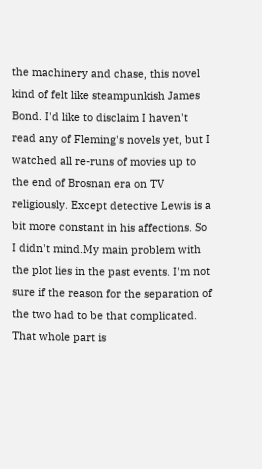the machinery and chase, this novel kind of felt like steampunkish James Bond. I'd like to disclaim I haven't read any of Fleming's novels yet, but I watched all re-runs of movies up to the end of Brosnan era on TV religiously. Except detective Lewis is a bit more constant in his affections. So I didn't mind.My main problem with the plot lies in the past events. I'm not sure if the reason for the separation of the two had to be that complicated. That whole part is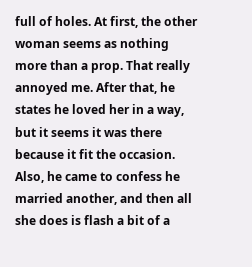full of holes. At first, the other woman seems as nothing more than a prop. That really annoyed me. After that, he states he loved her in a way, but it seems it was there because it fit the occasion. Also, he came to confess he married another, and then all she does is flash a bit of a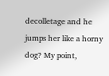decolletage and he jumps her like a horny dog? My point,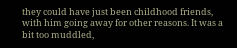they could have just been childhood friends, with him going away for other reasons. It was a bit too muddled,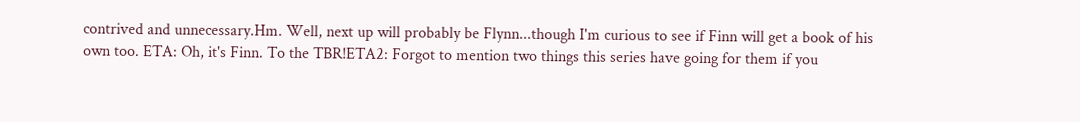contrived and unnecessary.Hm. Well, next up will probably be Flynn...though I'm curious to see if Finn will get a book of his own too. ETA: Oh, it's Finn. To the TBR!ETA2: Forgot to mention two things this series have going for them if you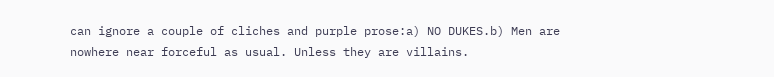can ignore a couple of cliches and purple prose:a) NO DUKES.b) Men are nowhere near forceful as usual. Unless they are villains.